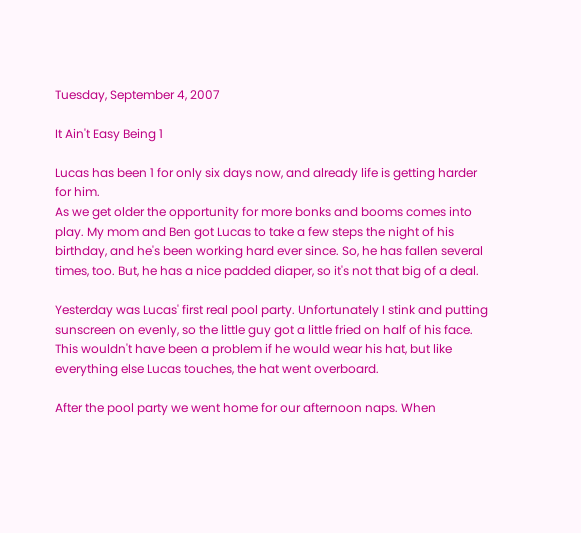Tuesday, September 4, 2007

It Ain't Easy Being 1

Lucas has been 1 for only six days now, and already life is getting harder for him.
As we get older the opportunity for more bonks and booms comes into play. My mom and Ben got Lucas to take a few steps the night of his birthday, and he's been working hard ever since. So, he has fallen several times, too. But, he has a nice padded diaper, so it's not that big of a deal.

Yesterday was Lucas' first real pool party. Unfortunately I stink and putting sunscreen on evenly, so the little guy got a little fried on half of his face. This wouldn't have been a problem if he would wear his hat, but like everything else Lucas touches, the hat went overboard.

After the pool party we went home for our afternoon naps. When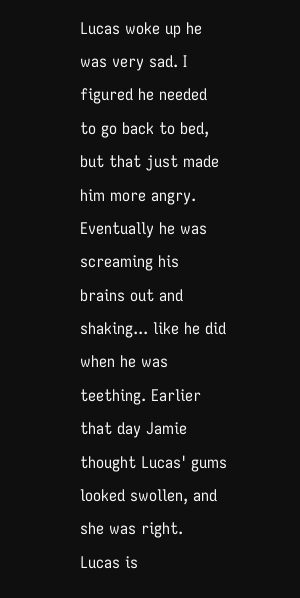Lucas woke up he was very sad. I figured he needed to go back to bed, but that just made him more angry. Eventually he was screaming his brains out and shaking... like he did when he was teething. Earlier that day Jamie thought Lucas' gums looked swollen, and she was right. Lucas is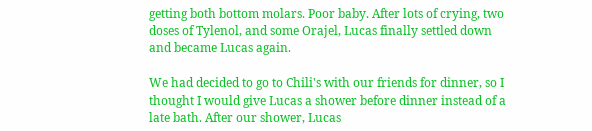getting both bottom molars. Poor baby. After lots of crying, two doses of Tylenol, and some Orajel, Lucas finally settled down and became Lucas again.

We had decided to go to Chili's with our friends for dinner, so I thought I would give Lucas a shower before dinner instead of a late bath. After our shower, Lucas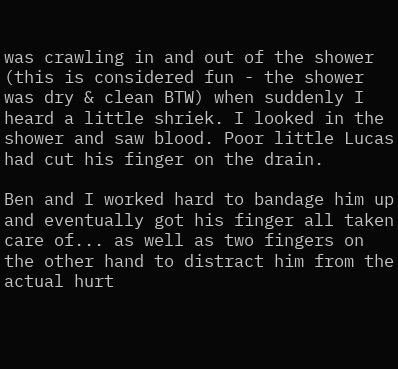was crawling in and out of the shower (this is considered fun - the shower was dry & clean BTW) when suddenly I heard a little shriek. I looked in the shower and saw blood. Poor little Lucas had cut his finger on the drain.

Ben and I worked hard to bandage him up and eventually got his finger all taken care of... as well as two fingers on the other hand to distract him from the actual hurt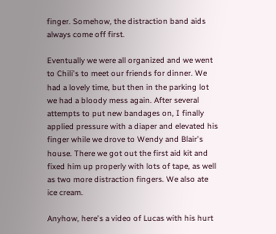finger. Somehow, the distraction band aids always come off first.

Eventually we were all organized and we went to Chili's to meet our friends for dinner. We had a lovely time, but then in the parking lot we had a bloody mess again. After several attempts to put new bandages on, I finally applied pressure with a diaper and elevated his finger while we drove to Wendy and Blair's house. There we got out the first aid kit and fixed him up properly with lots of tape, as well as two more distraction fingers. We also ate ice cream.

Anyhow, here's a video of Lucas with his hurt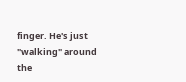finger. He's just "walking" around the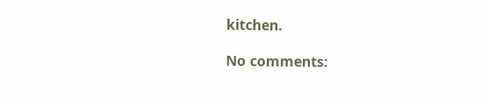kitchen.

No comments: